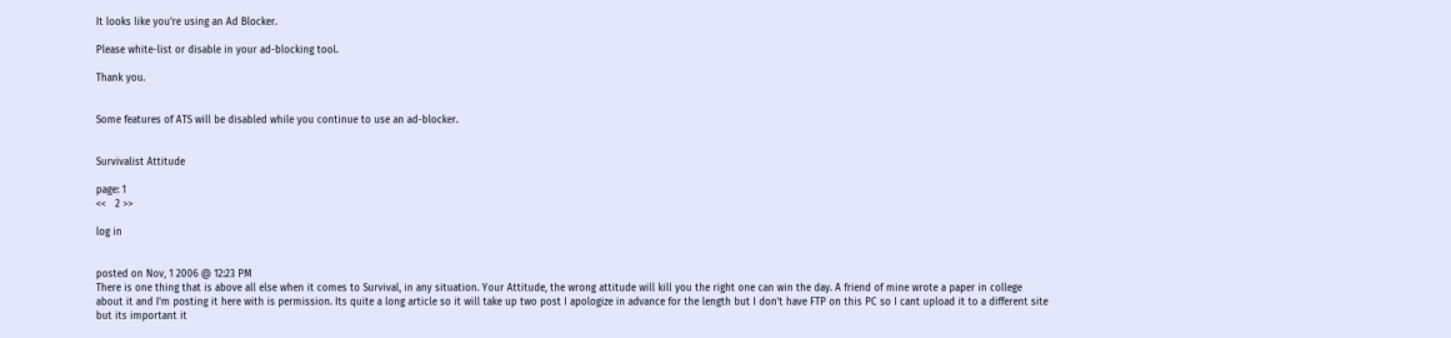It looks like you're using an Ad Blocker.

Please white-list or disable in your ad-blocking tool.

Thank you.


Some features of ATS will be disabled while you continue to use an ad-blocker.


Survivalist Attitude

page: 1
<<   2 >>

log in


posted on Nov, 1 2006 @ 12:23 PM
There is one thing that is above all else when it comes to Survival, in any situation. Your Attitude, the wrong attitude will kill you the right one can win the day. A friend of mine wrote a paper in college about it and I'm posting it here with is permission. Its quite a long article so it will take up two post I apologize in advance for the length but I don't have FTP on this PC so I cant upload it to a different site but its important it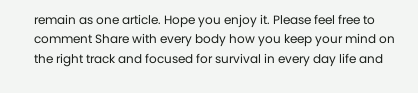remain as one article. Hope you enjoy it. Please feel free to comment Share with every body how you keep your mind on the right track and focused for survival in every day life and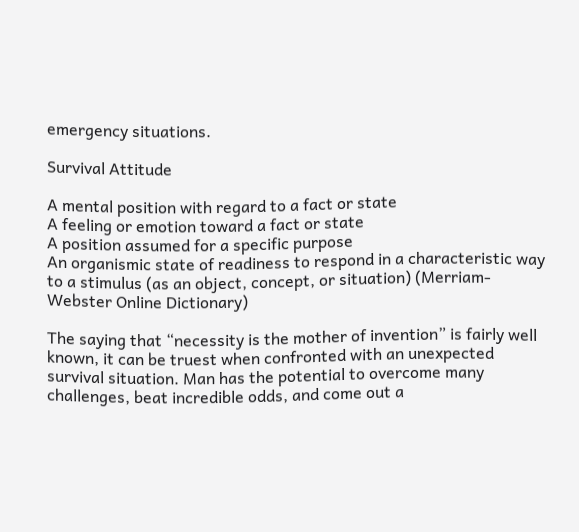emergency situations.

Survival Attitude

A mental position with regard to a fact or state
A feeling or emotion toward a fact or state
A position assumed for a specific purpose
An organismic state of readiness to respond in a characteristic way to a stimulus (as an object, concept, or situation) (Merriam-Webster Online Dictionary)

The saying that “necessity is the mother of invention” is fairly well known, it can be truest when confronted with an unexpected survival situation. Man has the potential to overcome many challenges, beat incredible odds, and come out a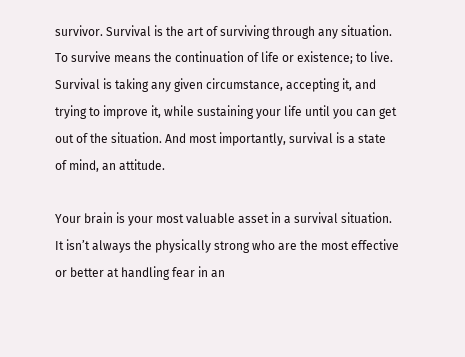survivor. Survival is the art of surviving through any situation. To survive means the continuation of life or existence; to live. Survival is taking any given circumstance, accepting it, and trying to improve it, while sustaining your life until you can get out of the situation. And most importantly, survival is a state of mind, an attitude.

Your brain is your most valuable asset in a survival situation. It isn’t always the physically strong who are the most effective or better at handling fear in an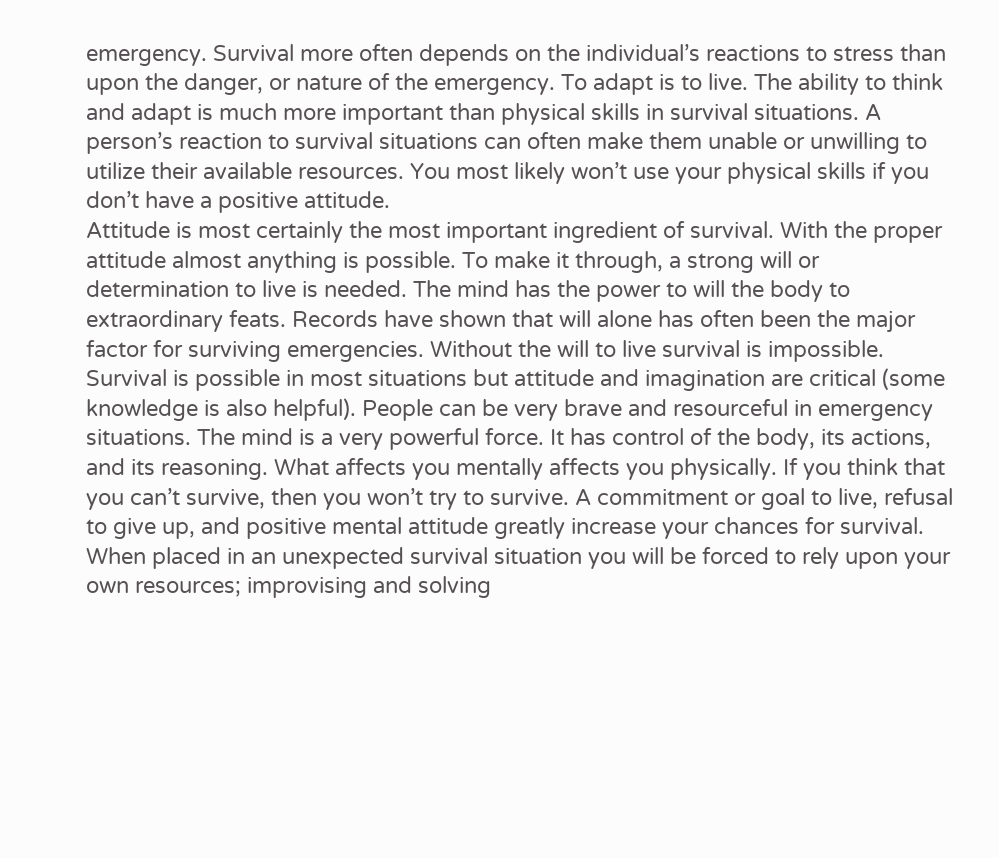emergency. Survival more often depends on the individual’s reactions to stress than upon the danger, or nature of the emergency. To adapt is to live. The ability to think and adapt is much more important than physical skills in survival situations. A person’s reaction to survival situations can often make them unable or unwilling to utilize their available resources. You most likely won’t use your physical skills if you don’t have a positive attitude.
Attitude is most certainly the most important ingredient of survival. With the proper attitude almost anything is possible. To make it through, a strong will or determination to live is needed. The mind has the power to will the body to extraordinary feats. Records have shown that will alone has often been the major factor for surviving emergencies. Without the will to live survival is impossible. Survival is possible in most situations but attitude and imagination are critical (some knowledge is also helpful). People can be very brave and resourceful in emergency situations. The mind is a very powerful force. It has control of the body, its actions, and its reasoning. What affects you mentally affects you physically. If you think that you can’t survive, then you won’t try to survive. A commitment or goal to live, refusal to give up, and positive mental attitude greatly increase your chances for survival.
When placed in an unexpected survival situation you will be forced to rely upon your own resources; improvising and solving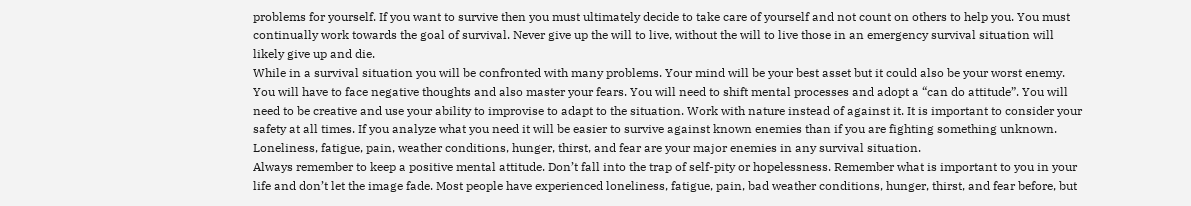problems for yourself. If you want to survive then you must ultimately decide to take care of yourself and not count on others to help you. You must continually work towards the goal of survival. Never give up the will to live, without the will to live those in an emergency survival situation will likely give up and die.
While in a survival situation you will be confronted with many problems. Your mind will be your best asset but it could also be your worst enemy. You will have to face negative thoughts and also master your fears. You will need to shift mental processes and adopt a “can do attitude”. You will need to be creative and use your ability to improvise to adapt to the situation. Work with nature instead of against it. It is important to consider your safety at all times. If you analyze what you need it will be easier to survive against known enemies than if you are fighting something unknown. Loneliness, fatigue, pain, weather conditions, hunger, thirst, and fear are your major enemies in any survival situation.
Always remember to keep a positive mental attitude. Don’t fall into the trap of self-pity or hopelessness. Remember what is important to you in your life and don’t let the image fade. Most people have experienced loneliness, fatigue, pain, bad weather conditions, hunger, thirst, and fear before, but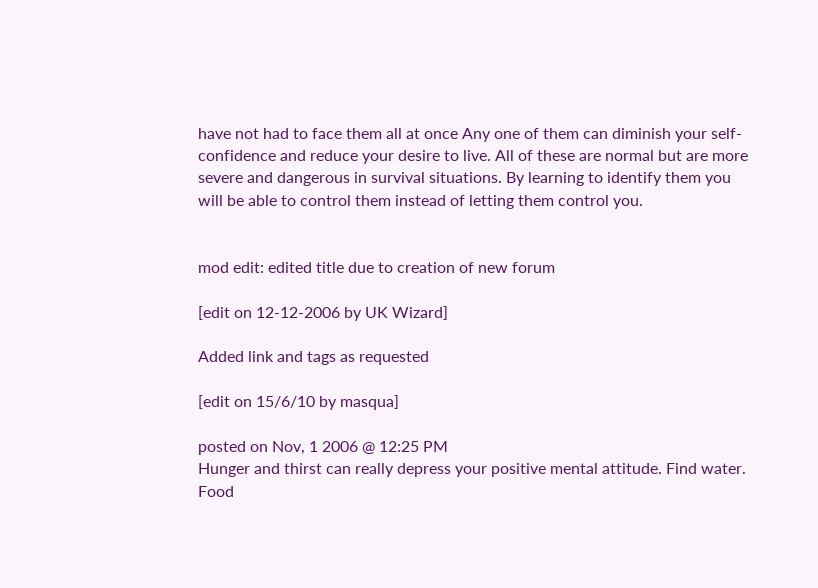have not had to face them all at once Any one of them can diminish your self-confidence and reduce your desire to live. All of these are normal but are more severe and dangerous in survival situations. By learning to identify them you will be able to control them instead of letting them control you.


mod edit: edited title due to creation of new forum

[edit on 12-12-2006 by UK Wizard]

Added link and tags as requested

[edit on 15/6/10 by masqua]

posted on Nov, 1 2006 @ 12:25 PM
Hunger and thirst can really depress your positive mental attitude. Find water. Food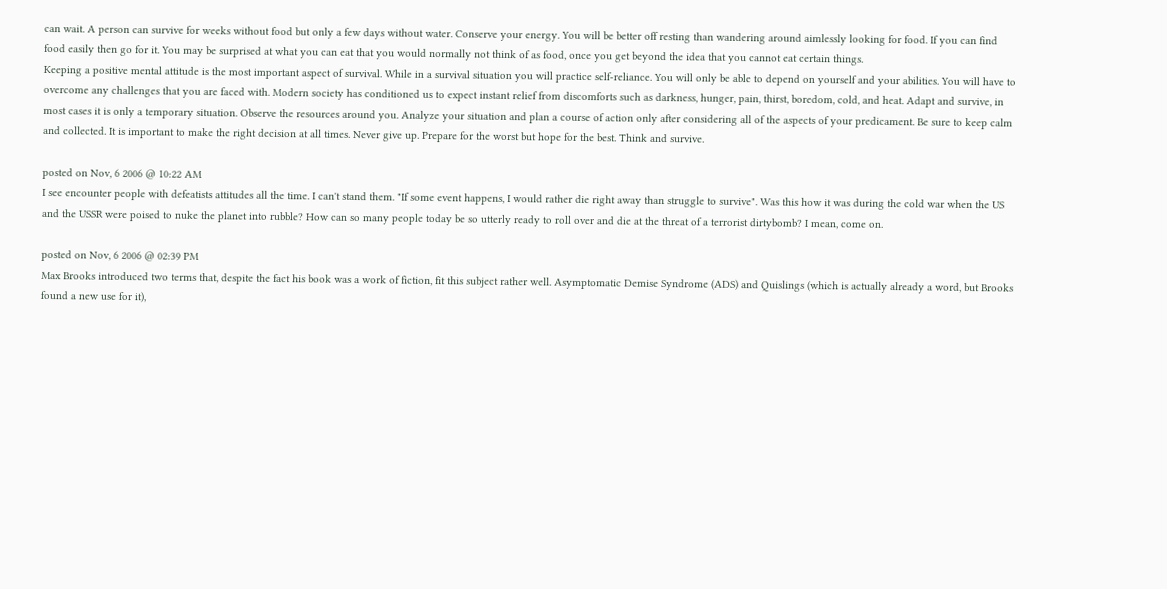can wait. A person can survive for weeks without food but only a few days without water. Conserve your energy. You will be better off resting than wandering around aimlessly looking for food. If you can find food easily then go for it. You may be surprised at what you can eat that you would normally not think of as food, once you get beyond the idea that you cannot eat certain things.
Keeping a positive mental attitude is the most important aspect of survival. While in a survival situation you will practice self-reliance. You will only be able to depend on yourself and your abilities. You will have to overcome any challenges that you are faced with. Modern society has conditioned us to expect instant relief from discomforts such as darkness, hunger, pain, thirst, boredom, cold, and heat. Adapt and survive, in most cases it is only a temporary situation. Observe the resources around you. Analyze your situation and plan a course of action only after considering all of the aspects of your predicament. Be sure to keep calm and collected. It is important to make the right decision at all times. Never give up. Prepare for the worst but hope for the best. Think and survive.

posted on Nov, 6 2006 @ 10:22 AM
I see encounter people with defeatists attitudes all the time. I can't stand them. "If some event happens, I would rather die right away than struggle to survive". Was this how it was during the cold war when the US and the USSR were poised to nuke the planet into rubble? How can so many people today be so utterly ready to roll over and die at the threat of a terrorist dirtybomb? I mean, come on.

posted on Nov, 6 2006 @ 02:39 PM
Max Brooks introduced two terms that, despite the fact his book was a work of fiction, fit this subject rather well. Asymptomatic Demise Syndrome (ADS) and Quislings (which is actually already a word, but Brooks found a new use for it),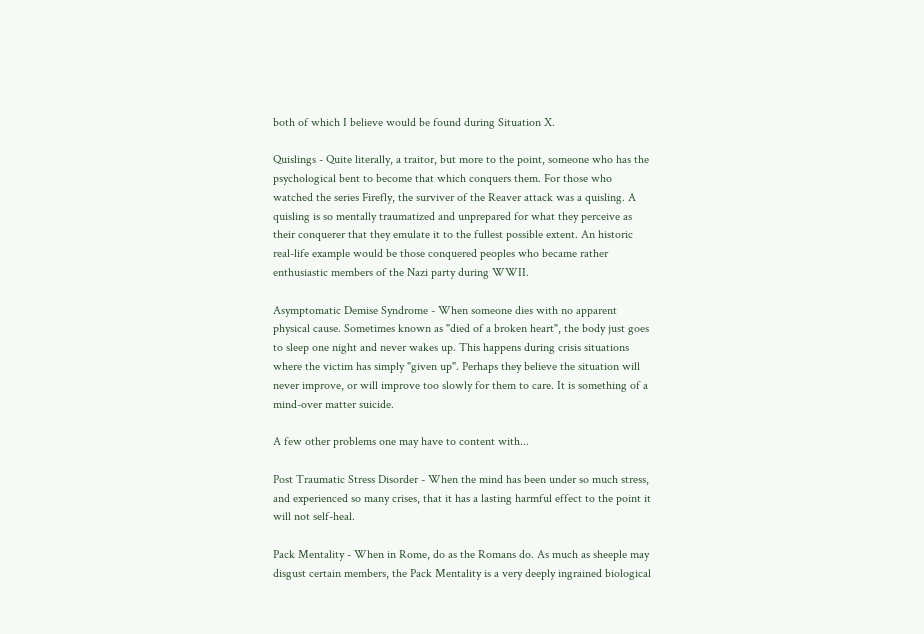both of which I believe would be found during Situation X.

Quislings - Quite literally, a traitor, but more to the point, someone who has the psychological bent to become that which conquers them. For those who watched the series Firefly, the surviver of the Reaver attack was a quisling. A quisling is so mentally traumatized and unprepared for what they perceive as their conquerer that they emulate it to the fullest possible extent. An historic real-life example would be those conquered peoples who became rather enthusiastic members of the Nazi party during WWII.

Asymptomatic Demise Syndrome - When someone dies with no apparent physical cause. Sometimes known as "died of a broken heart", the body just goes to sleep one night and never wakes up. This happens during crisis situations where the victim has simply "given up". Perhaps they believe the situation will never improve, or will improve too slowly for them to care. It is something of a mind-over matter suicide.

A few other problems one may have to content with...

Post Traumatic Stress Disorder - When the mind has been under so much stress, and experienced so many crises, that it has a lasting harmful effect to the point it will not self-heal.

Pack Mentality - When in Rome, do as the Romans do. As much as sheeple may disgust certain members, the Pack Mentality is a very deeply ingrained biological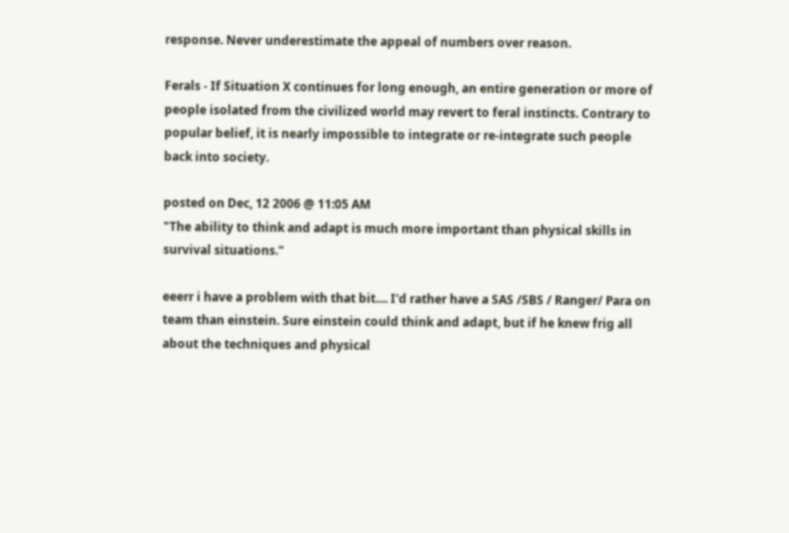response. Never underestimate the appeal of numbers over reason.

Ferals - If Situation X continues for long enough, an entire generation or more of people isolated from the civilized world may revert to feral instincts. Contrary to popular belief, it is nearly impossible to integrate or re-integrate such people back into society.

posted on Dec, 12 2006 @ 11:05 AM
"The ability to think and adapt is much more important than physical skills in survival situations."

eeerr i have a problem with that bit.... I'd rather have a SAS /SBS / Ranger/ Para on team than einstein. Sure einstein could think and adapt, but if he knew frig all about the techniques and physical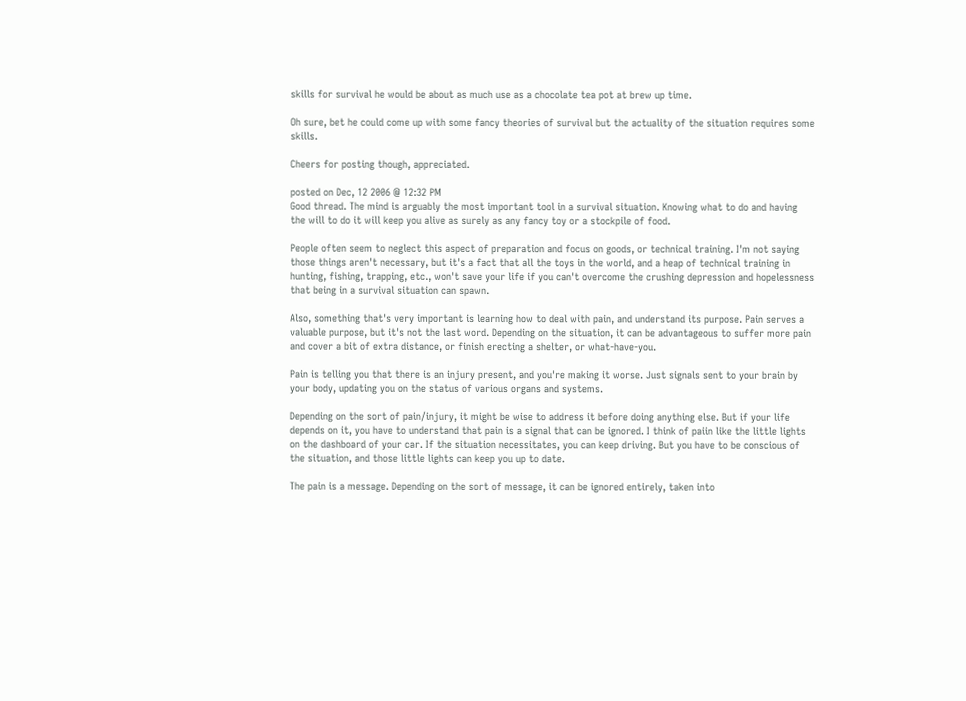skills for survival he would be about as much use as a chocolate tea pot at brew up time.

Oh sure, bet he could come up with some fancy theories of survival but the actuality of the situation requires some skills.

Cheers for posting though, appreciated.

posted on Dec, 12 2006 @ 12:32 PM
Good thread. The mind is arguably the most important tool in a survival situation. Knowing what to do and having the will to do it will keep you alive as surely as any fancy toy or a stockpile of food.

People often seem to neglect this aspect of preparation and focus on goods, or technical training. I'm not saying those things aren't necessary, but it's a fact that all the toys in the world, and a heap of technical training in hunting, fishing, trapping, etc., won't save your life if you can't overcome the crushing depression and hopelessness that being in a survival situation can spawn.

Also, something that's very important is learning how to deal with pain, and understand its purpose. Pain serves a valuable purpose, but it's not the last word. Depending on the situation, it can be advantageous to suffer more pain and cover a bit of extra distance, or finish erecting a shelter, or what-have-you.

Pain is telling you that there is an injury present, and you're making it worse. Just signals sent to your brain by your body, updating you on the status of various organs and systems.

Depending on the sort of pain/injury, it might be wise to address it before doing anything else. But if your life depends on it, you have to understand that pain is a signal that can be ignored. I think of paiin like the little lights on the dashboard of your car. If the situation necessitates, you can keep driving. But you have to be conscious of the situation, and those little lights can keep you up to date.

The pain is a message. Depending on the sort of message, it can be ignored entirely, taken into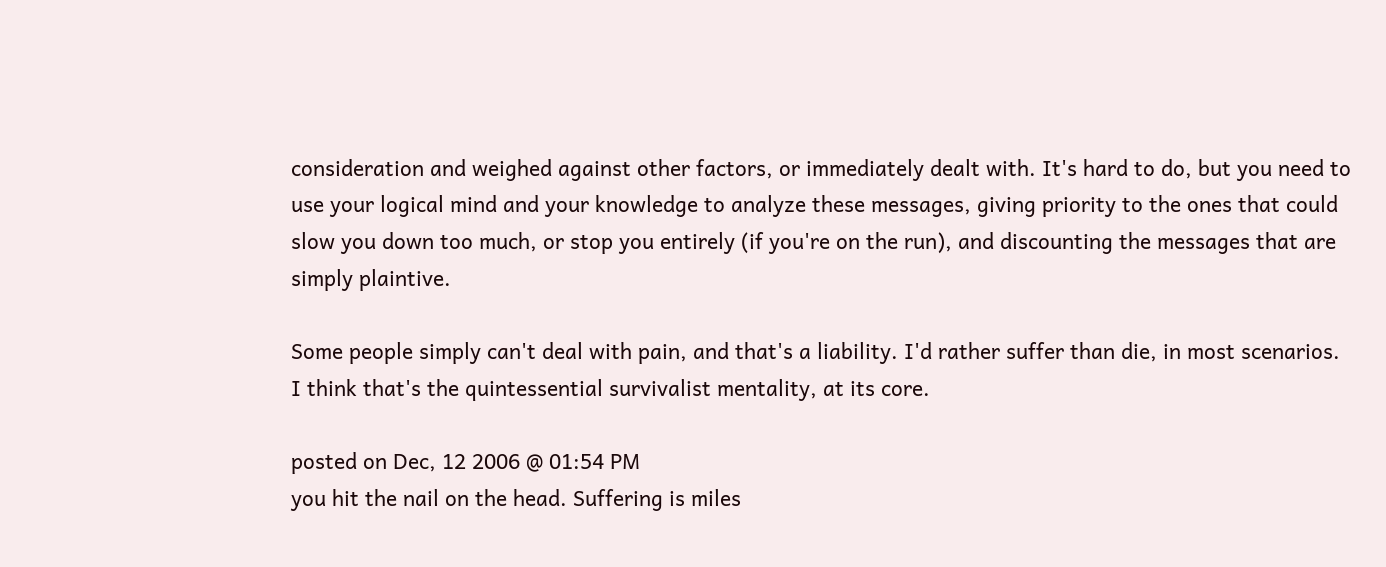consideration and weighed against other factors, or immediately dealt with. It's hard to do, but you need to use your logical mind and your knowledge to analyze these messages, giving priority to the ones that could slow you down too much, or stop you entirely (if you're on the run), and discounting the messages that are simply plaintive.

Some people simply can't deal with pain, and that's a liability. I'd rather suffer than die, in most scenarios. I think that's the quintessential survivalist mentality, at its core.

posted on Dec, 12 2006 @ 01:54 PM
you hit the nail on the head. Suffering is miles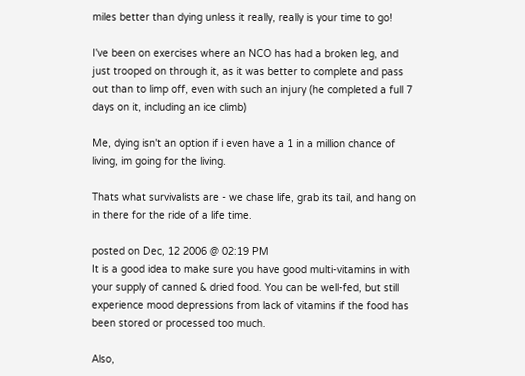miles better than dying unless it really, really is your time to go!

I've been on exercises where an NCO has had a broken leg, and just trooped on through it, as it was better to complete and pass out than to limp off, even with such an injury (he completed a full 7 days on it, including an ice climb)

Me, dying isn't an option if i even have a 1 in a million chance of living, im going for the living.

Thats what survivalists are - we chase life, grab its tail, and hang on in there for the ride of a life time.

posted on Dec, 12 2006 @ 02:19 PM
It is a good idea to make sure you have good multi-vitamins in with your supply of canned & dried food. You can be well-fed, but still experience mood depressions from lack of vitamins if the food has been stored or processed too much.

Also,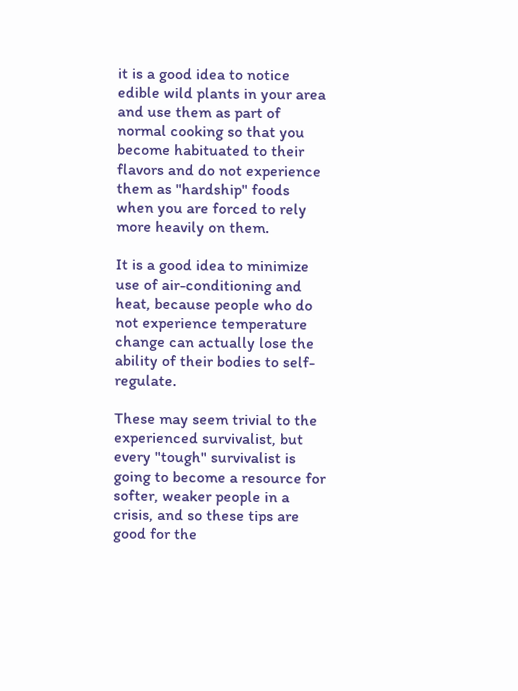it is a good idea to notice edible wild plants in your area and use them as part of normal cooking so that you become habituated to their flavors and do not experience them as "hardship" foods when you are forced to rely more heavily on them.

It is a good idea to minimize use of air-conditioning and heat, because people who do not experience temperature change can actually lose the ability of their bodies to self-regulate.

These may seem trivial to the experienced survivalist, but every "tough" survivalist is going to become a resource for softer, weaker people in a crisis, and so these tips are good for the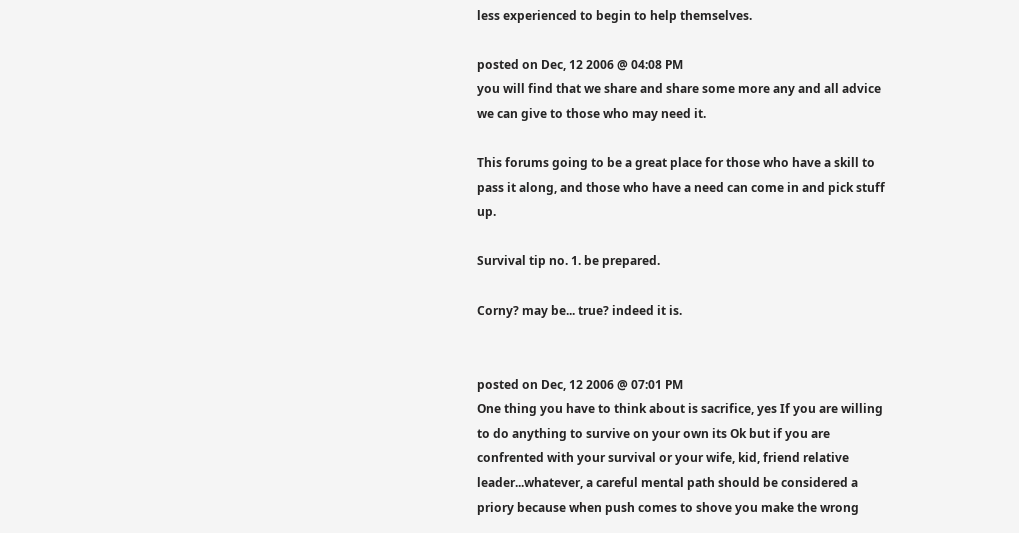less experienced to begin to help themselves.

posted on Dec, 12 2006 @ 04:08 PM
you will find that we share and share some more any and all advice we can give to those who may need it.

This forums going to be a great place for those who have a skill to pass it along, and those who have a need can come in and pick stuff up.

Survival tip no. 1. be prepared.

Corny? may be... true? indeed it is.


posted on Dec, 12 2006 @ 07:01 PM
One thing you have to think about is sacrifice, yes If you are willing to do anything to survive on your own its Ok but if you are confrented with your survival or your wife, kid, friend relative leader...whatever, a careful mental path should be considered a priory because when push comes to shove you make the wrong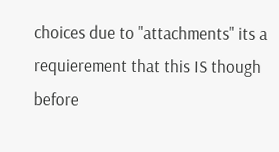choices due to "attachments" its a requierement that this IS though before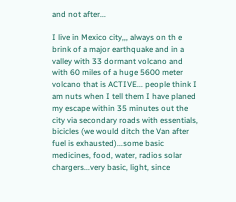and not after...

I live in Mexico city,,, always on th e brink of a major earthquake and in a valley with 33 dormant volcano and with 60 miles of a huge 5600 meter volcano that is ACTIVE... people think I am nuts when I tell them I have planed my escape within 35 minutes out the city via secondary roads with essentials, bicicles (we would ditch the Van after fuel is exhausted)...some basic medicines, food, water, radios solar chargers...very basic, light, since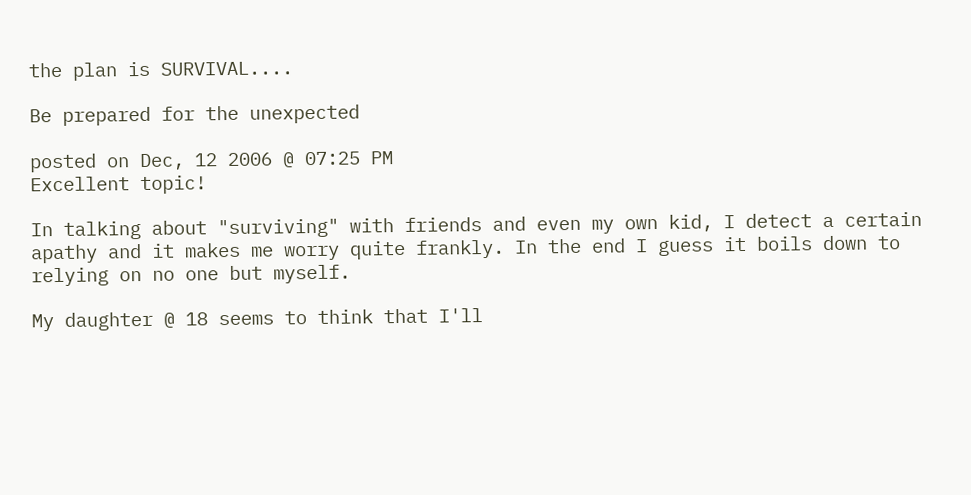the plan is SURVIVAL....

Be prepared for the unexpected

posted on Dec, 12 2006 @ 07:25 PM
Excellent topic!

In talking about "surviving" with friends and even my own kid, I detect a certain apathy and it makes me worry quite frankly. In the end I guess it boils down to relying on no one but myself.

My daughter @ 18 seems to think that I'll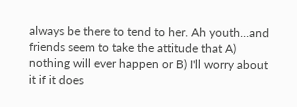always be there to tend to her. Ah youth...and friends seem to take the attitude that A) nothing will ever happen or B) I'll worry about it if it does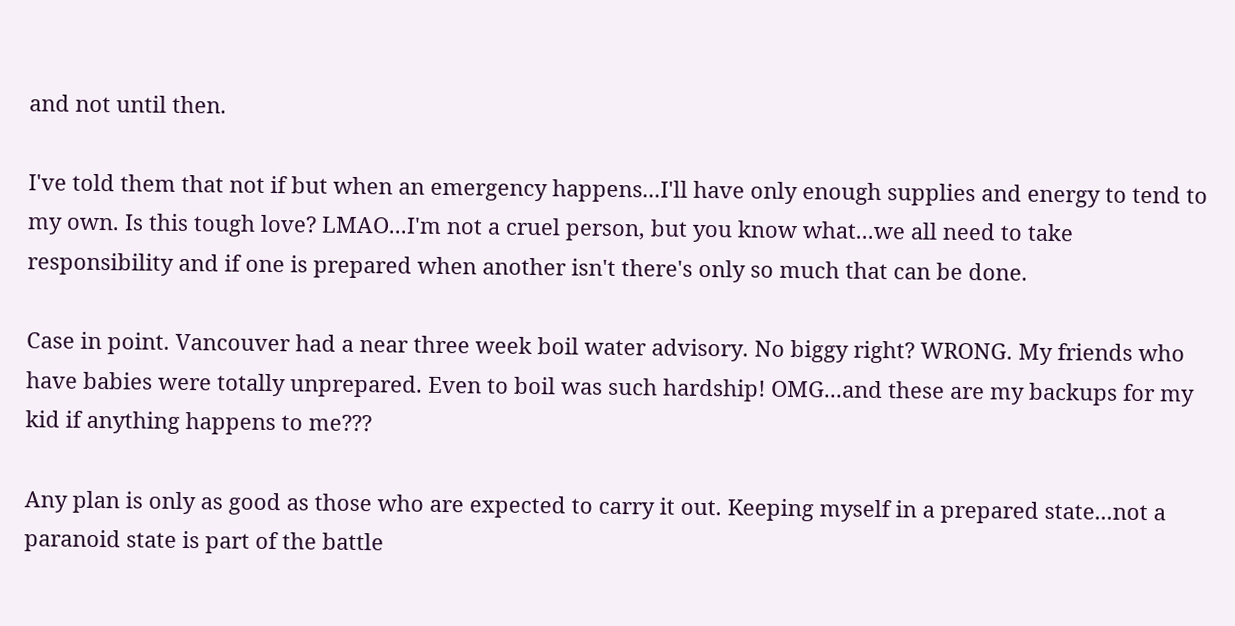and not until then.

I've told them that not if but when an emergency happens...I'll have only enough supplies and energy to tend to my own. Is this tough love? LMAO...I'm not a cruel person, but you know what...we all need to take responsibility and if one is prepared when another isn't there's only so much that can be done.

Case in point. Vancouver had a near three week boil water advisory. No biggy right? WRONG. My friends who have babies were totally unprepared. Even to boil was such hardship! OMG...and these are my backups for my kid if anything happens to me???

Any plan is only as good as those who are expected to carry it out. Keeping myself in a prepared state...not a paranoid state is part of the battle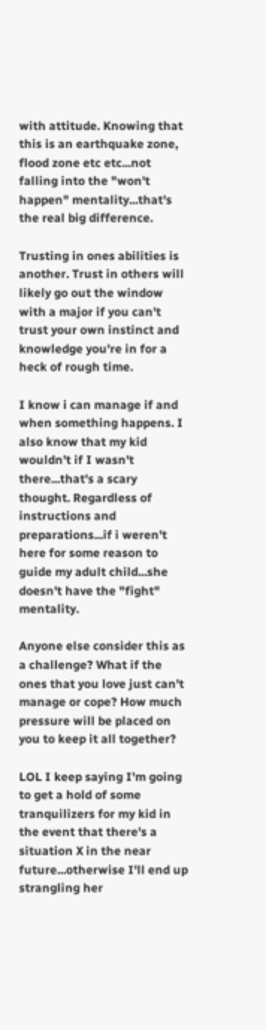with attitude. Knowing that this is an earthquake zone, flood zone etc etc...not falling into the "won't happen" mentality...that's the real big difference.

Trusting in ones abilities is another. Trust in others will likely go out the window with a major if you can't trust your own instinct and knowledge you're in for a heck of rough time.

I know i can manage if and when something happens. I also know that my kid wouldn't if I wasn't there...that's a scary thought. Regardless of instructions and preparations...if i weren't here for some reason to guide my adult child...she doesn't have the "fight" mentality.

Anyone else consider this as a challenge? What if the ones that you love just can't manage or cope? How much pressure will be placed on you to keep it all together?

LOL I keep saying I'm going to get a hold of some tranquilizers for my kid in the event that there's a situation X in the near future...otherwise I'll end up strangling her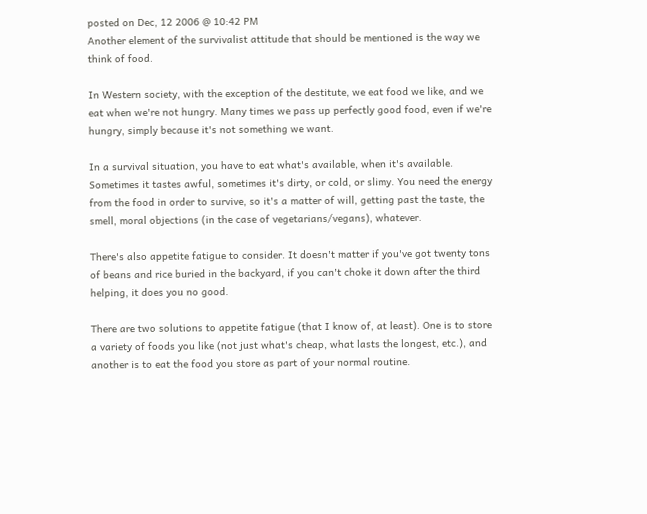posted on Dec, 12 2006 @ 10:42 PM
Another element of the survivalist attitude that should be mentioned is the way we think of food.

In Western society, with the exception of the destitute, we eat food we like, and we eat when we're not hungry. Many times we pass up perfectly good food, even if we're hungry, simply because it's not something we want.

In a survival situation, you have to eat what's available, when it's available. Sometimes it tastes awful, sometimes it's dirty, or cold, or slimy. You need the energy from the food in order to survive, so it's a matter of will, getting past the taste, the smell, moral objections (in the case of vegetarians/vegans), whatever.

There's also appetite fatigue to consider. It doesn't matter if you've got twenty tons of beans and rice buried in the backyard, if you can't choke it down after the third helping, it does you no good.

There are two solutions to appetite fatigue (that I know of, at least). One is to store a variety of foods you like (not just what's cheap, what lasts the longest, etc.), and another is to eat the food you store as part of your normal routine.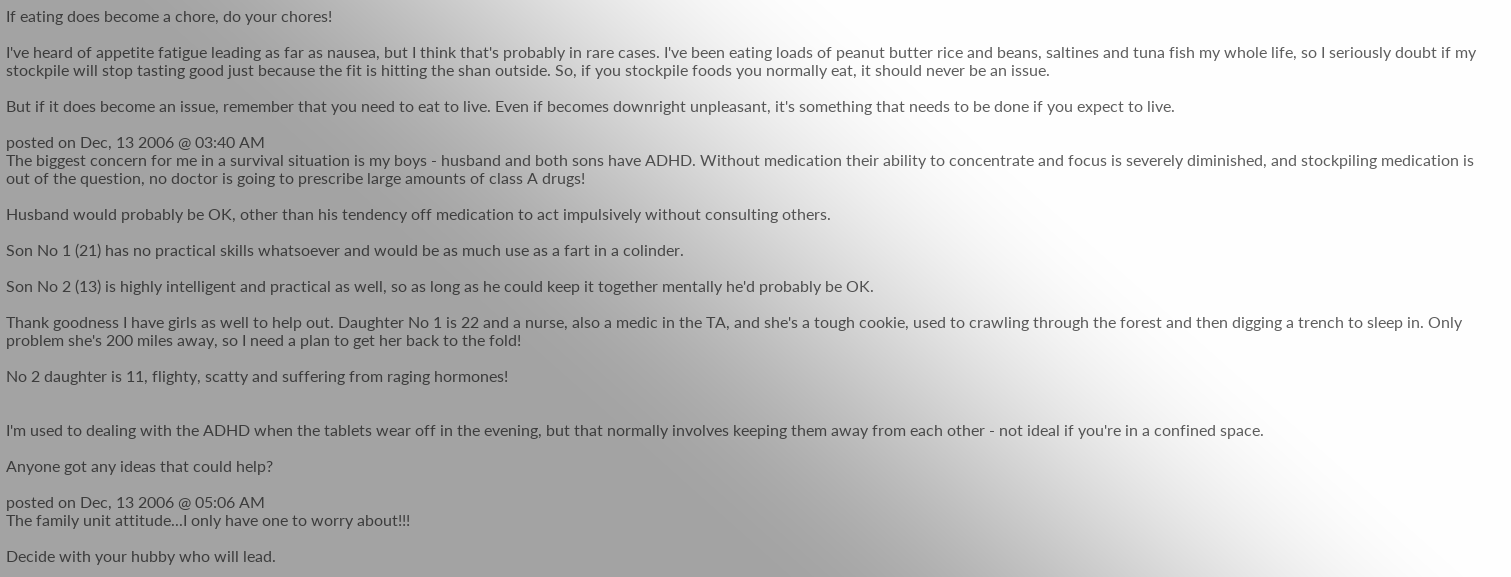If eating does become a chore, do your chores!

I've heard of appetite fatigue leading as far as nausea, but I think that's probably in rare cases. I've been eating loads of peanut butter rice and beans, saltines and tuna fish my whole life, so I seriously doubt if my stockpile will stop tasting good just because the fit is hitting the shan outside. So, if you stockpile foods you normally eat, it should never be an issue.

But if it does become an issue, remember that you need to eat to live. Even if becomes downright unpleasant, it's something that needs to be done if you expect to live.

posted on Dec, 13 2006 @ 03:40 AM
The biggest concern for me in a survival situation is my boys - husband and both sons have ADHD. Without medication their ability to concentrate and focus is severely diminished, and stockpiling medication is out of the question, no doctor is going to prescribe large amounts of class A drugs!

Husband would probably be OK, other than his tendency off medication to act impulsively without consulting others.

Son No 1 (21) has no practical skills whatsoever and would be as much use as a fart in a colinder.

Son No 2 (13) is highly intelligent and practical as well, so as long as he could keep it together mentally he'd probably be OK.

Thank goodness I have girls as well to help out. Daughter No 1 is 22 and a nurse, also a medic in the TA, and she's a tough cookie, used to crawling through the forest and then digging a trench to sleep in. Only problem she's 200 miles away, so I need a plan to get her back to the fold!

No 2 daughter is 11, flighty, scatty and suffering from raging hormones!


I'm used to dealing with the ADHD when the tablets wear off in the evening, but that normally involves keeping them away from each other - not ideal if you're in a confined space.

Anyone got any ideas that could help?

posted on Dec, 13 2006 @ 05:06 AM
The family unit attitude...I only have one to worry about!!!

Decide with your hubby who will lead.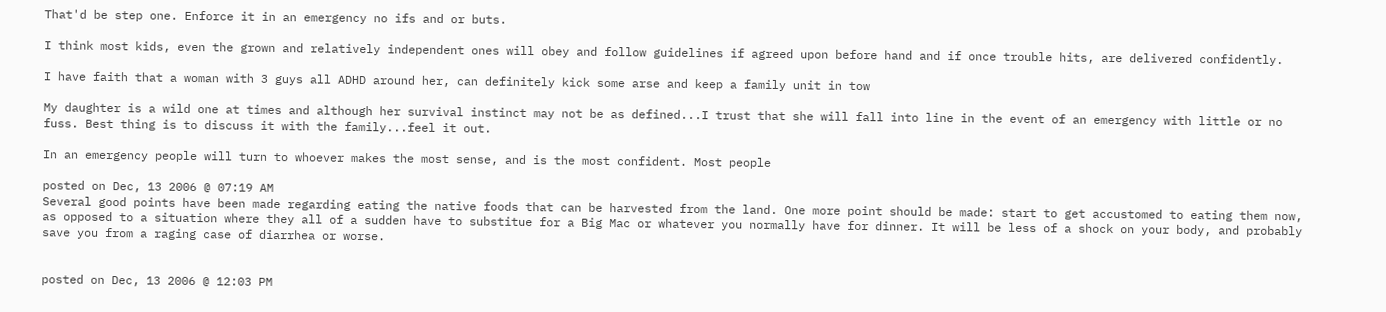That'd be step one. Enforce it in an emergency no ifs and or buts.

I think most kids, even the grown and relatively independent ones will obey and follow guidelines if agreed upon before hand and if once trouble hits, are delivered confidently.

I have faith that a woman with 3 guys all ADHD around her, can definitely kick some arse and keep a family unit in tow

My daughter is a wild one at times and although her survival instinct may not be as defined...I trust that she will fall into line in the event of an emergency with little or no fuss. Best thing is to discuss it with the family...feel it out.

In an emergency people will turn to whoever makes the most sense, and is the most confident. Most people

posted on Dec, 13 2006 @ 07:19 AM
Several good points have been made regarding eating the native foods that can be harvested from the land. One more point should be made: start to get accustomed to eating them now, as opposed to a situation where they all of a sudden have to substitue for a Big Mac or whatever you normally have for dinner. It will be less of a shock on your body, and probably save you from a raging case of diarrhea or worse.


posted on Dec, 13 2006 @ 12:03 PM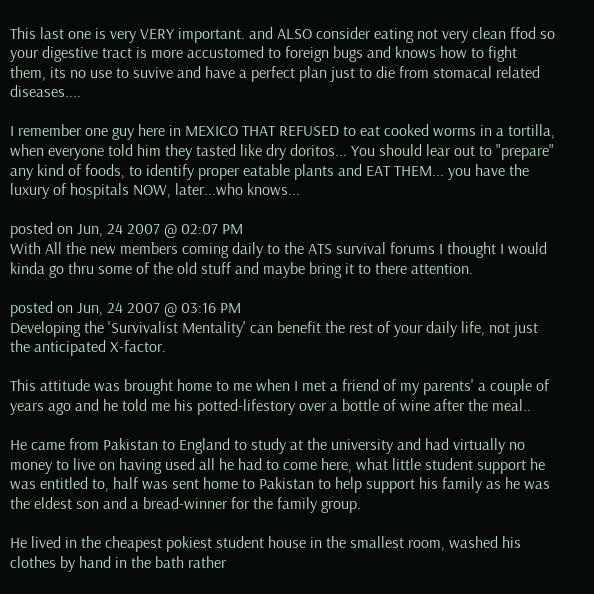This last one is very VERY important. and ALSO consider eating not very clean ffod so your digestive tract is more accustomed to foreign bugs and knows how to fight them, its no use to suvive and have a perfect plan just to die from stomacal related diseases....

I remember one guy here in MEXICO THAT REFUSED to eat cooked worms in a tortilla, when everyone told him they tasted like dry doritos... You should lear out to "prepare" any kind of foods, to identify proper eatable plants and EAT THEM... you have the luxury of hospitals NOW, later...who knows...

posted on Jun, 24 2007 @ 02:07 PM
With All the new members coming daily to the ATS survival forums I thought I would kinda go thru some of the old stuff and maybe bring it to there attention.

posted on Jun, 24 2007 @ 03:16 PM
Developing the 'Survivalist Mentality' can benefit the rest of your daily life, not just the anticipated X-factor.

This attitude was brought home to me when I met a friend of my parents' a couple of years ago and he told me his potted-lifestory over a bottle of wine after the meal..

He came from Pakistan to England to study at the university and had virtually no money to live on having used all he had to come here, what little student support he was entitled to, half was sent home to Pakistan to help support his family as he was the eldest son and a bread-winner for the family group.

He lived in the cheapest pokiest student house in the smallest room, washed his clothes by hand in the bath rather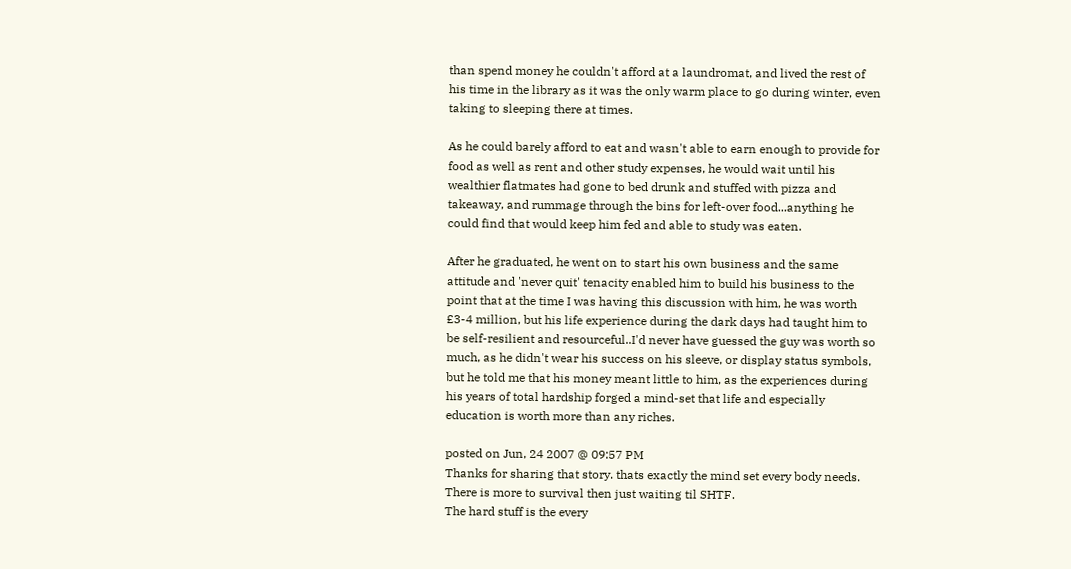than spend money he couldn't afford at a laundromat, and lived the rest of his time in the library as it was the only warm place to go during winter, even taking to sleeping there at times.

As he could barely afford to eat and wasn't able to earn enough to provide for food as well as rent and other study expenses, he would wait until his wealthier flatmates had gone to bed drunk and stuffed with pizza and takeaway, and rummage through the bins for left-over food...anything he could find that would keep him fed and able to study was eaten.

After he graduated, he went on to start his own business and the same attitude and 'never quit' tenacity enabled him to build his business to the point that at the time I was having this discussion with him, he was worth £3-4 million, but his life experience during the dark days had taught him to be self-resilient and resourceful..I'd never have guessed the guy was worth so much, as he didn't wear his success on his sleeve, or display status symbols, but he told me that his money meant little to him, as the experiences during his years of total hardship forged a mind-set that life and especially education is worth more than any riches.

posted on Jun, 24 2007 @ 09:57 PM
Thanks for sharing that story. thats exactly the mind set every body needs. There is more to survival then just waiting til SHTF.
The hard stuff is the every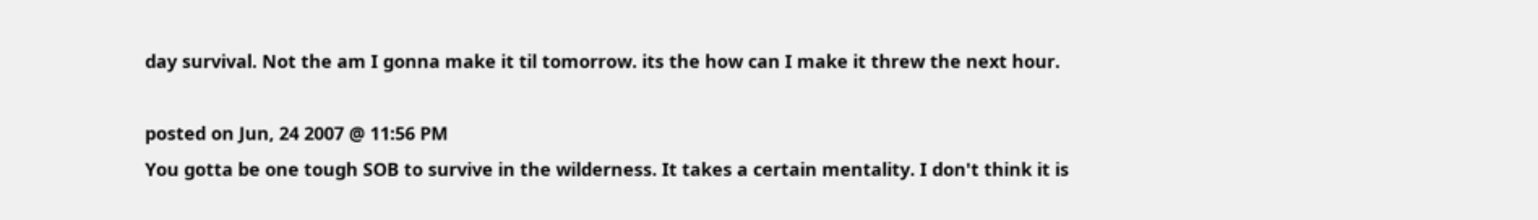day survival. Not the am I gonna make it til tomorrow. its the how can I make it threw the next hour.

posted on Jun, 24 2007 @ 11:56 PM
You gotta be one tough SOB to survive in the wilderness. It takes a certain mentality. I don't think it is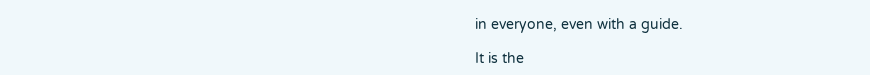in everyone, even with a guide.

It is the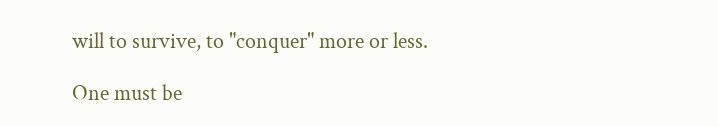will to survive, to "conquer" more or less.

One must be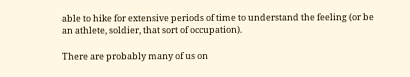able to hike for extensive periods of time to understand the feeling (or be an athlete, soldier, that sort of occupation).

There are probably many of us on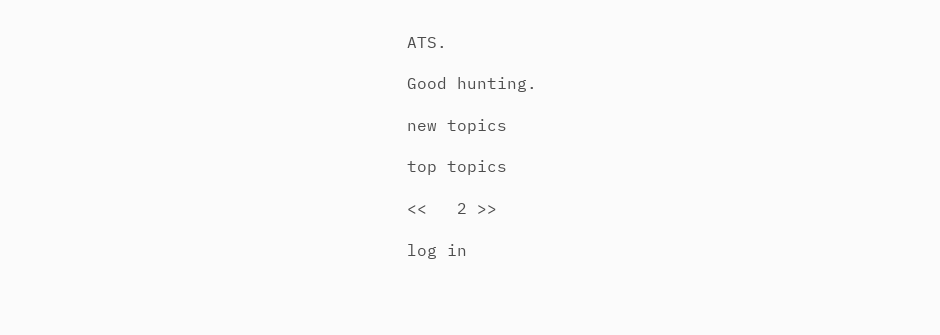ATS.

Good hunting.

new topics

top topics

<<   2 >>

log in